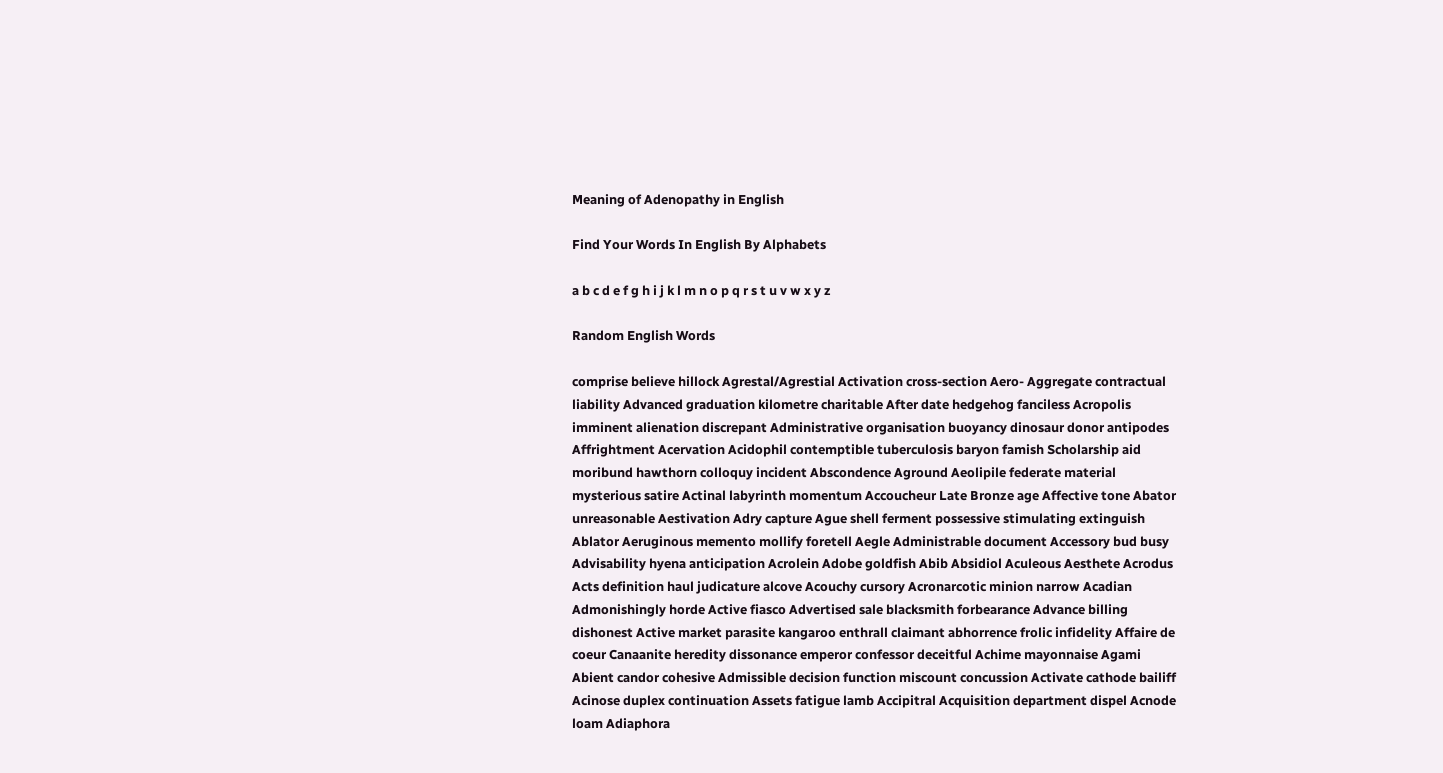Meaning of Adenopathy in English

Find Your Words In English By Alphabets

a b c d e f g h i j k l m n o p q r s t u v w x y z

Random English Words

comprise believe hillock Agrestal/Agrestial Activation cross-section Aero- Aggregate contractual liability Advanced graduation kilometre charitable After date hedgehog fanciless Acropolis imminent alienation discrepant Administrative organisation buoyancy dinosaur donor antipodes Affrightment Acervation Acidophil contemptible tuberculosis baryon famish Scholarship aid moribund hawthorn colloquy incident Abscondence Aground Aeolipile federate material mysterious satire Actinal labyrinth momentum Accoucheur Late Bronze age Affective tone Abator unreasonable Aestivation Adry capture Ague shell ferment possessive stimulating extinguish Ablator Aeruginous memento mollify foretell Aegle Administrable document Accessory bud busy Advisability hyena anticipation Acrolein Adobe goldfish Abib Absidiol Aculeous Aesthete Acrodus Acts definition haul judicature alcove Acouchy cursory Acronarcotic minion narrow Acadian Admonishingly horde Active fiasco Advertised sale blacksmith forbearance Advance billing dishonest Active market parasite kangaroo enthrall claimant abhorrence frolic infidelity Affaire de coeur Canaanite heredity dissonance emperor confessor deceitful Achime mayonnaise Agami Abient candor cohesive Admissible decision function miscount concussion Activate cathode bailiff Acinose duplex continuation Assets fatigue lamb Accipitral Acquisition department dispel Acnode loam Adiaphora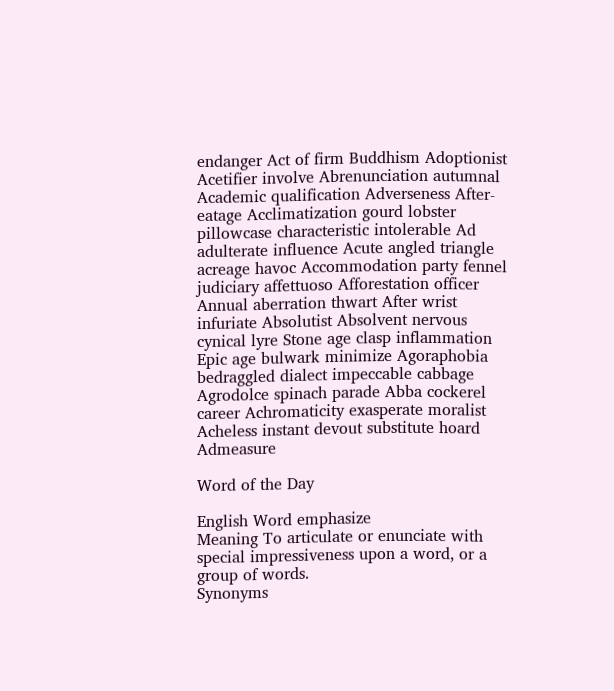endanger Act of firm Buddhism Adoptionist Acetifier involve Abrenunciation autumnal Academic qualification Adverseness After-eatage Acclimatization gourd lobster pillowcase characteristic intolerable Ad adulterate influence Acute angled triangle acreage havoc Accommodation party fennel judiciary affettuoso Afforestation officer Annual aberration thwart After wrist infuriate Absolutist Absolvent nervous cynical lyre Stone age clasp inflammation Epic age bulwark minimize Agoraphobia bedraggled dialect impeccable cabbage Agrodolce spinach parade Abba cockerel career Achromaticity exasperate moralist Acheless instant devout substitute hoard Admeasure

Word of the Day

English Word emphasize
Meaning To articulate or enunciate with special impressiveness upon a word, or a group of words.
Synonyms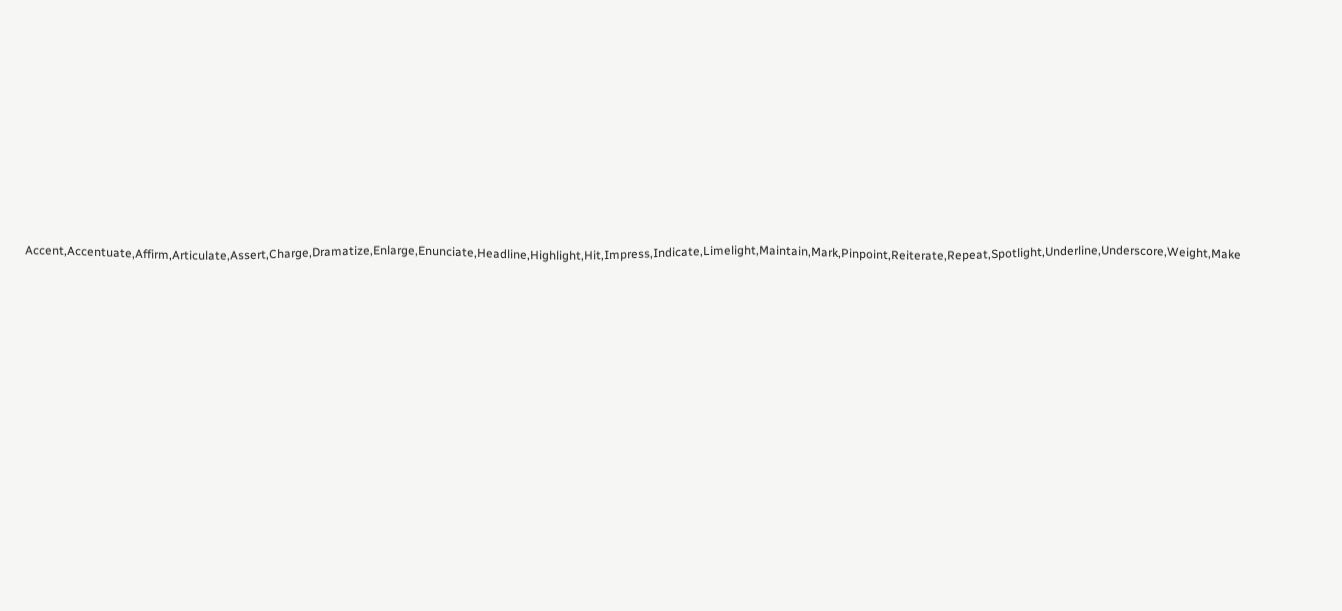Accent,Accentuate,Affirm,Articulate,Assert,Charge,Dramatize,Enlarge,Enunciate,Headline,Highlight,Hit,Impress,Indicate,Limelight,Maintain,Mark,Pinpoint,Reiterate,Repeat,Spotlight,Underline,Underscore,Weight,Make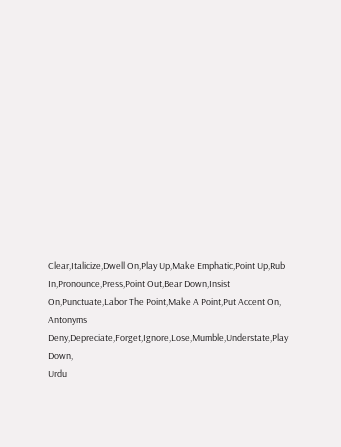Clear,Italicize,Dwell On,Play Up,Make Emphatic,Point Up,Rub In,Pronounce,Press,Point Out,Bear Down,Insist On,Punctuate,Labor The Point,Make A Point,Put Accent On,
Antonyms Deny,Depreciate,Forget,Ignore,Lose,Mumble,Understate,Play Down,
Urdu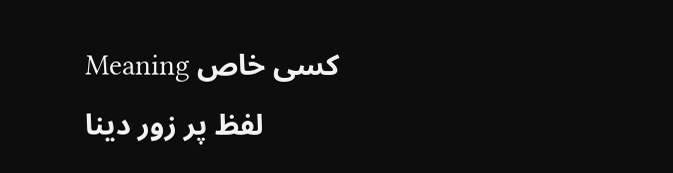Meaning کسی خاص لفظ پر زور دینا